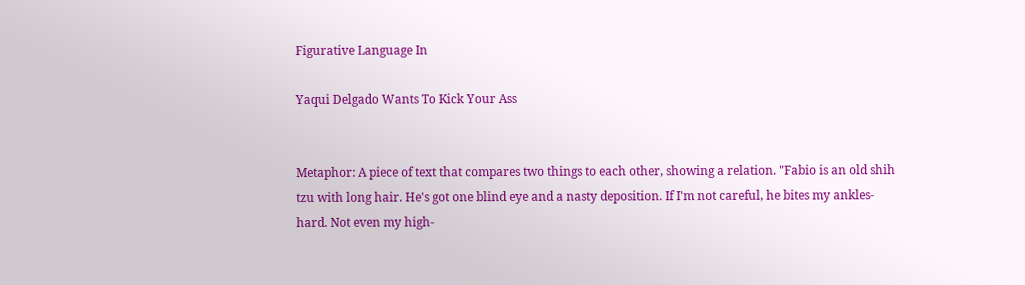Figurative Language In

Yaqui Delgado Wants To Kick Your Ass


Metaphor: A piece of text that compares two things to each other, showing a relation. "Fabio is an old shih tzu with long hair. He's got one blind eye and a nasty deposition. If I'm not careful, he bites my ankles- hard. Not even my high-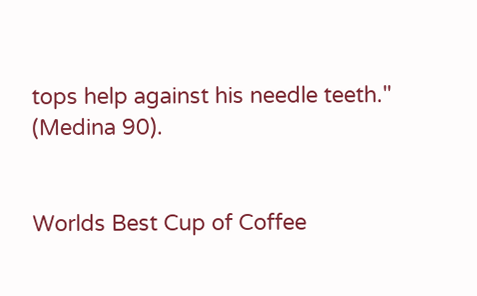tops help against his needle teeth." (Medina 90).


Worlds Best Cup of Coffee